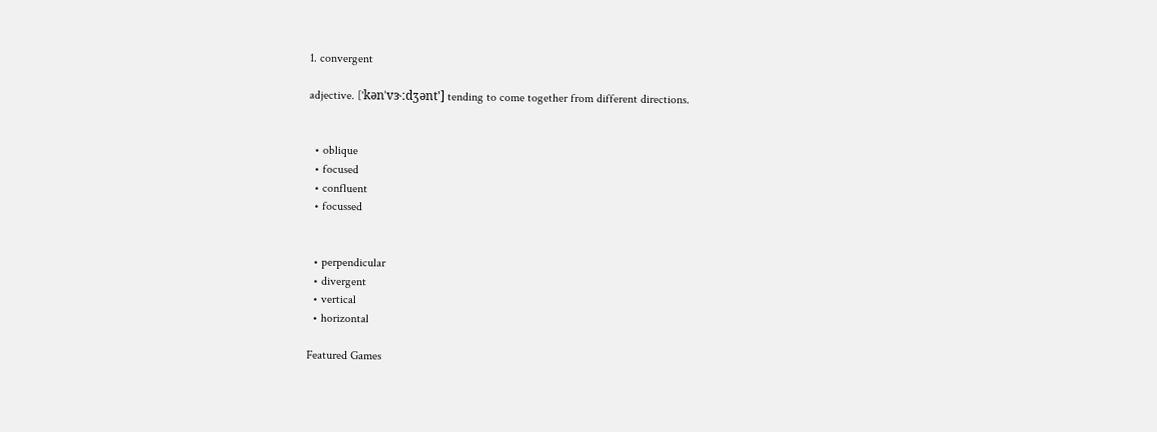1. convergent

adjective. ['kənˈvɝːdʒənt'] tending to come together from different directions.


  • oblique
  • focused
  • confluent
  • focussed


  • perpendicular
  • divergent
  • vertical
  • horizontal

Featured Games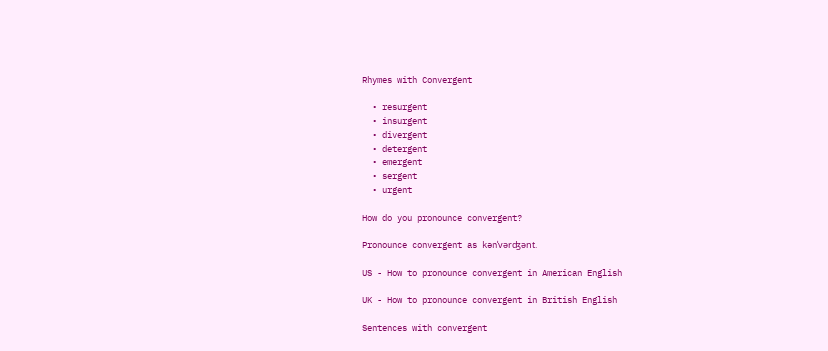Rhymes with Convergent

  • resurgent
  • insurgent
  • divergent
  • detergent
  • emergent
  • sergent
  • urgent

How do you pronounce convergent?

Pronounce convergent as kənˈvərʤənt.

US - How to pronounce convergent in American English

UK - How to pronounce convergent in British English

Sentences with convergent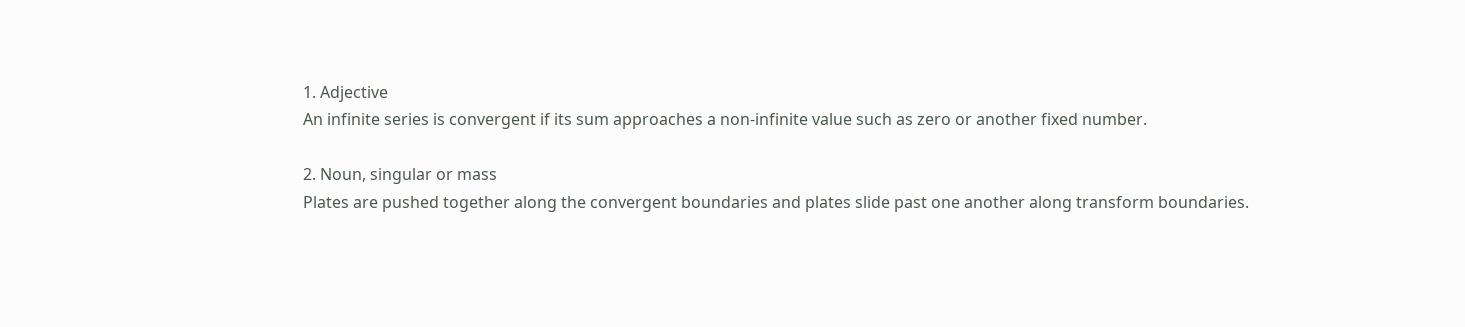1. Adjective
An infinite series is convergent if its sum approaches a non-infinite value such as zero or another fixed number.

2. Noun, singular or mass
Plates are pushed together along the convergent boundaries and plates slide past one another along transform boundaries.